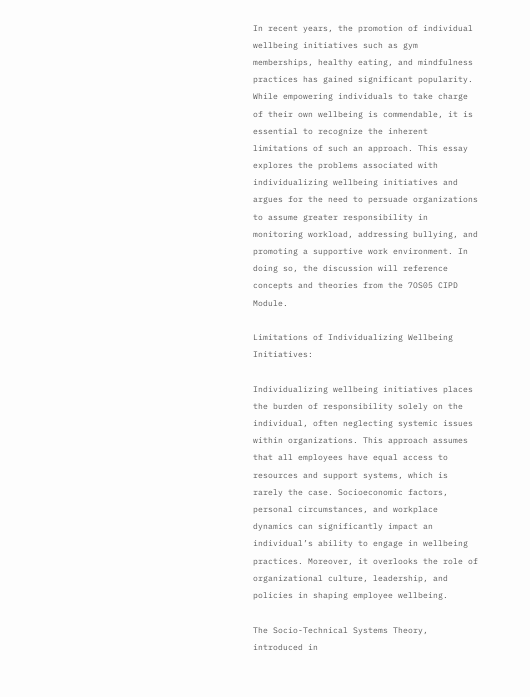In recent years, the promotion of individual wellbeing initiatives such as gym memberships, healthy eating, and mindfulness practices has gained significant popularity. While empowering individuals to take charge of their own wellbeing is commendable, it is essential to recognize the inherent limitations of such an approach. This essay explores the problems associated with individualizing wellbeing initiatives and argues for the need to persuade organizations to assume greater responsibility in monitoring workload, addressing bullying, and promoting a supportive work environment. In doing so, the discussion will reference concepts and theories from the 7OS05 CIPD Module.

Limitations of Individualizing Wellbeing Initiatives:

Individualizing wellbeing initiatives places the burden of responsibility solely on the individual, often neglecting systemic issues within organizations. This approach assumes that all employees have equal access to resources and support systems, which is rarely the case. Socioeconomic factors, personal circumstances, and workplace dynamics can significantly impact an individual’s ability to engage in wellbeing practices. Moreover, it overlooks the role of organizational culture, leadership, and policies in shaping employee wellbeing.

The Socio-Technical Systems Theory, introduced in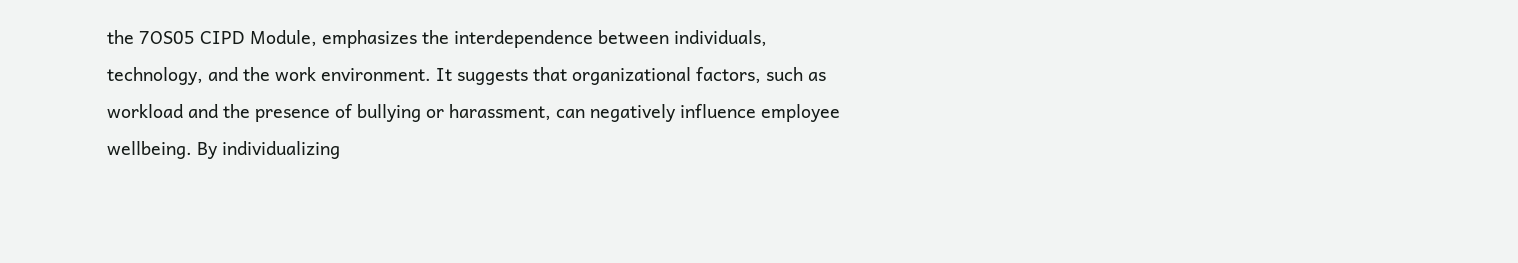the 7OS05 CIPD Module, emphasizes the interdependence between individuals, technology, and the work environment. It suggests that organizational factors, such as workload and the presence of bullying or harassment, can negatively influence employee wellbeing. By individualizing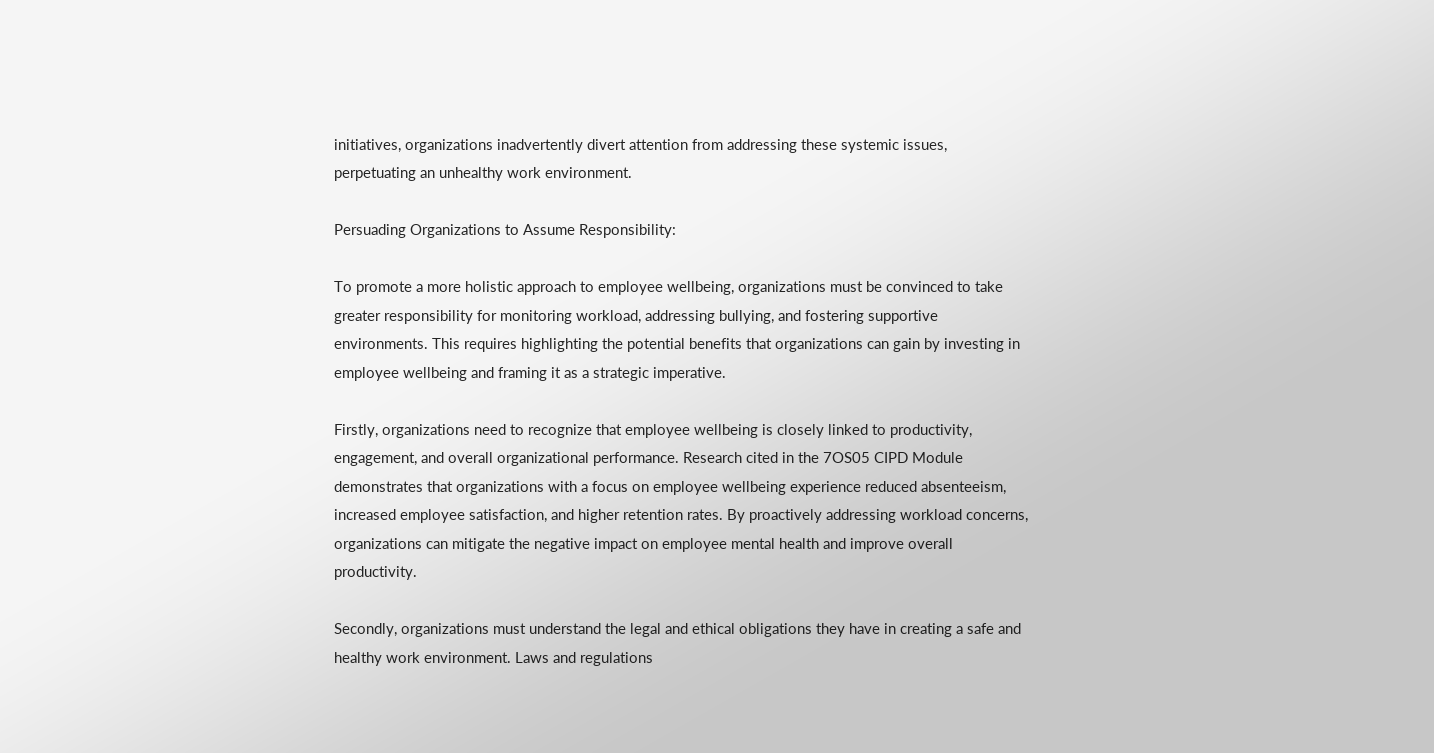initiatives, organizations inadvertently divert attention from addressing these systemic issues, perpetuating an unhealthy work environment.

Persuading Organizations to Assume Responsibility:

To promote a more holistic approach to employee wellbeing, organizations must be convinced to take greater responsibility for monitoring workload, addressing bullying, and fostering supportive environments. This requires highlighting the potential benefits that organizations can gain by investing in employee wellbeing and framing it as a strategic imperative.

Firstly, organizations need to recognize that employee wellbeing is closely linked to productivity, engagement, and overall organizational performance. Research cited in the 7OS05 CIPD Module demonstrates that organizations with a focus on employee wellbeing experience reduced absenteeism, increased employee satisfaction, and higher retention rates. By proactively addressing workload concerns, organizations can mitigate the negative impact on employee mental health and improve overall productivity.

Secondly, organizations must understand the legal and ethical obligations they have in creating a safe and healthy work environment. Laws and regulations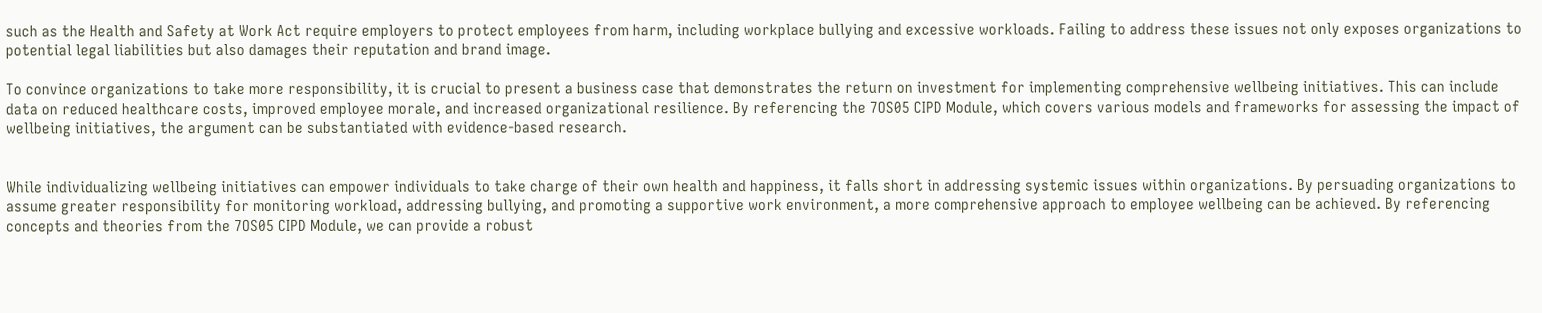such as the Health and Safety at Work Act require employers to protect employees from harm, including workplace bullying and excessive workloads. Failing to address these issues not only exposes organizations to potential legal liabilities but also damages their reputation and brand image.

To convince organizations to take more responsibility, it is crucial to present a business case that demonstrates the return on investment for implementing comprehensive wellbeing initiatives. This can include data on reduced healthcare costs, improved employee morale, and increased organizational resilience. By referencing the 7OS05 CIPD Module, which covers various models and frameworks for assessing the impact of wellbeing initiatives, the argument can be substantiated with evidence-based research.


While individualizing wellbeing initiatives can empower individuals to take charge of their own health and happiness, it falls short in addressing systemic issues within organizations. By persuading organizations to assume greater responsibility for monitoring workload, addressing bullying, and promoting a supportive work environment, a more comprehensive approach to employee wellbeing can be achieved. By referencing concepts and theories from the 7OS05 CIPD Module, we can provide a robust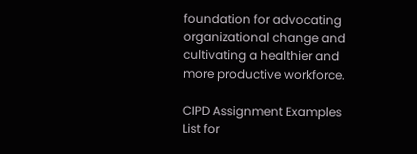foundation for advocating organizational change and cultivating a healthier and more productive workforce.

CIPD Assignment Examples List for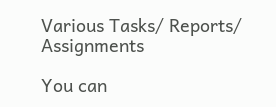Various Tasks/ Reports/ Assignments

You can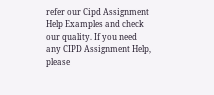refer our Cipd Assignment Help Examples and check our quality. If you need any CIPD Assignment Help, please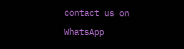contact us on WhatsApp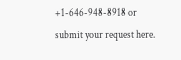+1-646-948-8918 or submit your request here.